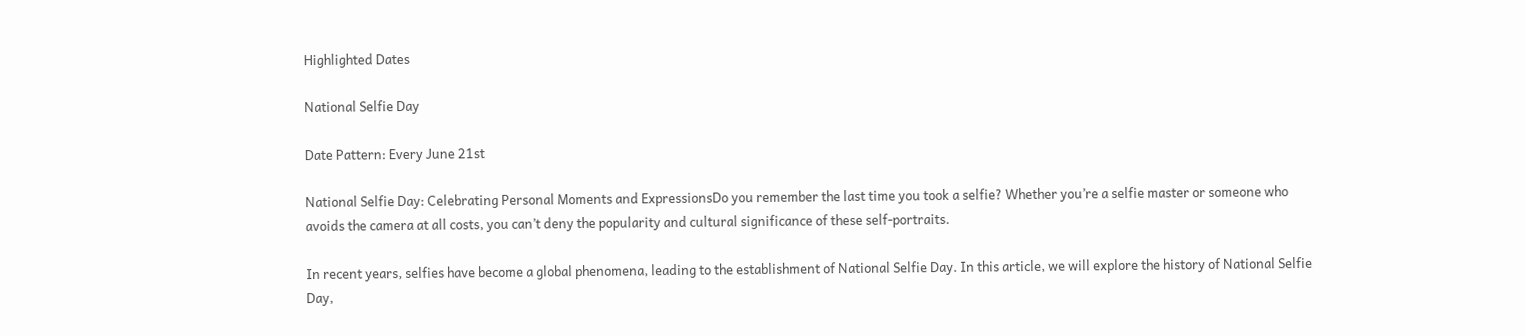Highlighted Dates

National Selfie Day

Date Pattern: Every June 21st

National Selfie Day: Celebrating Personal Moments and ExpressionsDo you remember the last time you took a selfie? Whether you’re a selfie master or someone who avoids the camera at all costs, you can’t deny the popularity and cultural significance of these self-portraits.

In recent years, selfies have become a global phenomena, leading to the establishment of National Selfie Day. In this article, we will explore the history of National Selfie Day,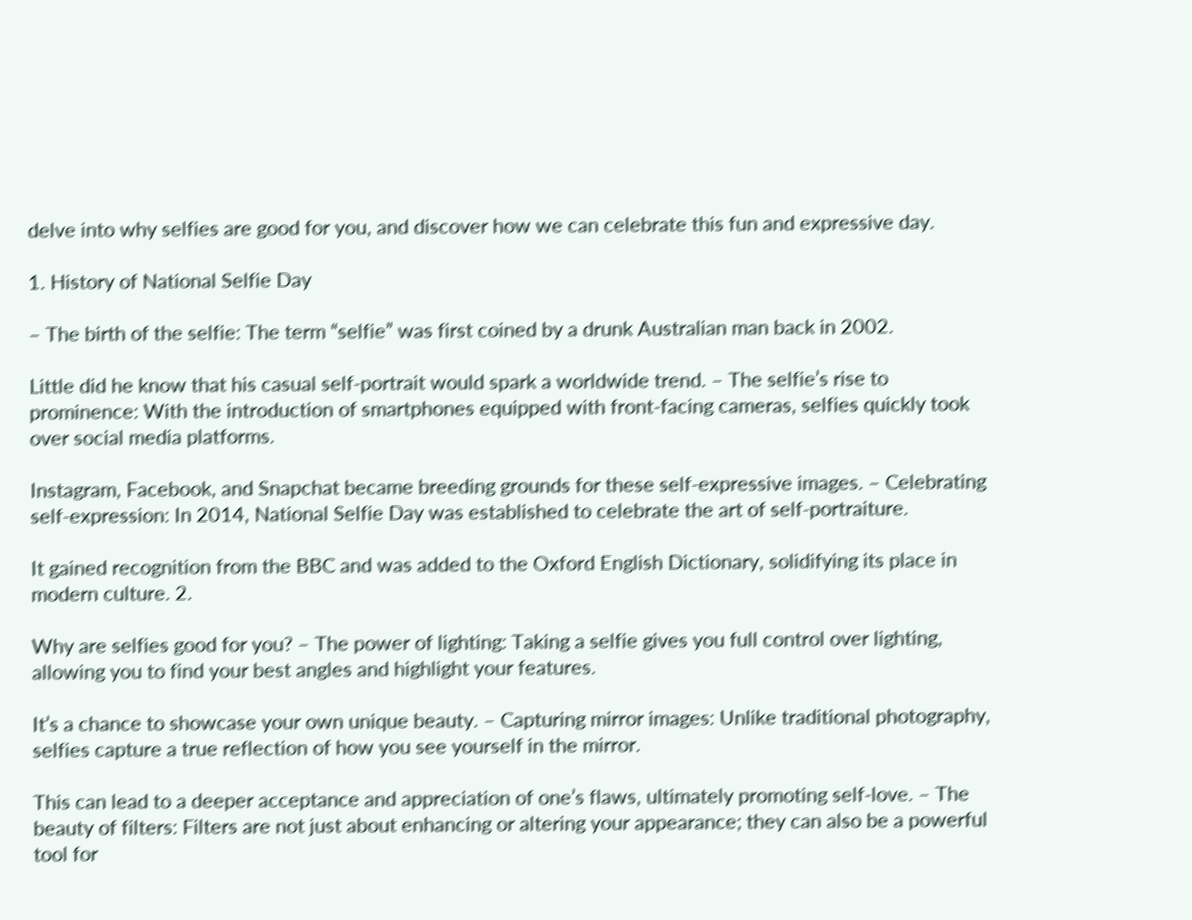delve into why selfies are good for you, and discover how we can celebrate this fun and expressive day.

1. History of National Selfie Day

– The birth of the selfie: The term “selfie” was first coined by a drunk Australian man back in 2002.

Little did he know that his casual self-portrait would spark a worldwide trend. – The selfie’s rise to prominence: With the introduction of smartphones equipped with front-facing cameras, selfies quickly took over social media platforms.

Instagram, Facebook, and Snapchat became breeding grounds for these self-expressive images. – Celebrating self-expression: In 2014, National Selfie Day was established to celebrate the art of self-portraiture.

It gained recognition from the BBC and was added to the Oxford English Dictionary, solidifying its place in modern culture. 2.

Why are selfies good for you? – The power of lighting: Taking a selfie gives you full control over lighting, allowing you to find your best angles and highlight your features.

It’s a chance to showcase your own unique beauty. – Capturing mirror images: Unlike traditional photography, selfies capture a true reflection of how you see yourself in the mirror.

This can lead to a deeper acceptance and appreciation of one’s flaws, ultimately promoting self-love. – The beauty of filters: Filters are not just about enhancing or altering your appearance; they can also be a powerful tool for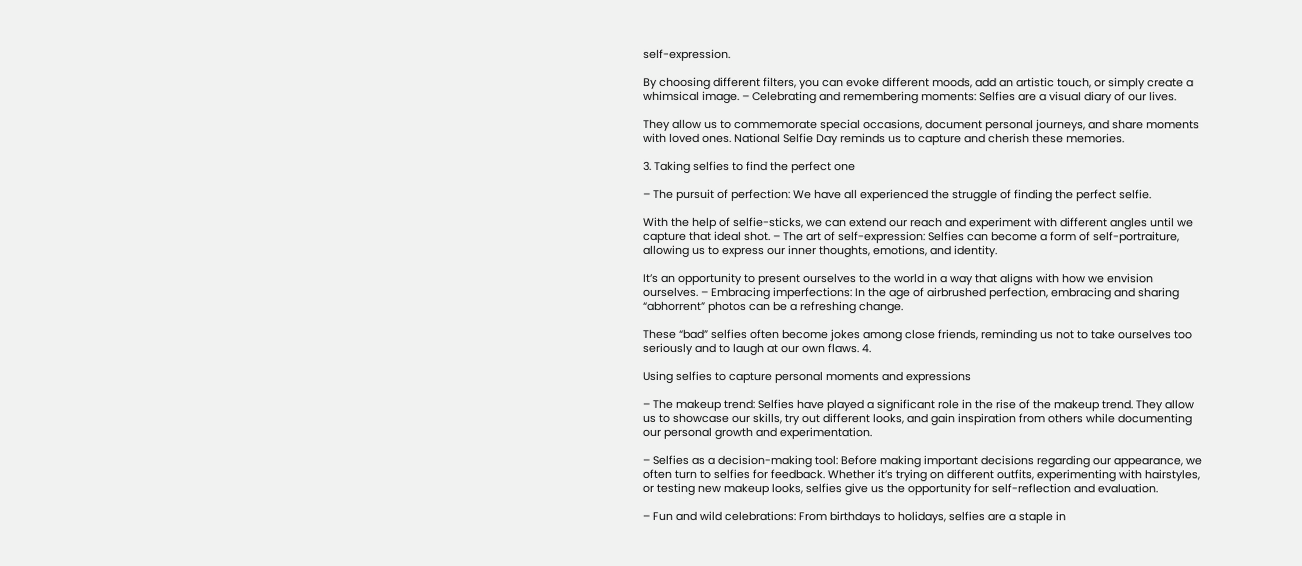self-expression.

By choosing different filters, you can evoke different moods, add an artistic touch, or simply create a whimsical image. – Celebrating and remembering moments: Selfies are a visual diary of our lives.

They allow us to commemorate special occasions, document personal journeys, and share moments with loved ones. National Selfie Day reminds us to capture and cherish these memories.

3. Taking selfies to find the perfect one

– The pursuit of perfection: We have all experienced the struggle of finding the perfect selfie.

With the help of selfie-sticks, we can extend our reach and experiment with different angles until we capture that ideal shot. – The art of self-expression: Selfies can become a form of self-portraiture, allowing us to express our inner thoughts, emotions, and identity.

It’s an opportunity to present ourselves to the world in a way that aligns with how we envision ourselves. – Embracing imperfections: In the age of airbrushed perfection, embracing and sharing “abhorrent” photos can be a refreshing change.

These “bad” selfies often become jokes among close friends, reminding us not to take ourselves too seriously and to laugh at our own flaws. 4.

Using selfies to capture personal moments and expressions

– The makeup trend: Selfies have played a significant role in the rise of the makeup trend. They allow us to showcase our skills, try out different looks, and gain inspiration from others while documenting our personal growth and experimentation.

– Selfies as a decision-making tool: Before making important decisions regarding our appearance, we often turn to selfies for feedback. Whether it’s trying on different outfits, experimenting with hairstyles, or testing new makeup looks, selfies give us the opportunity for self-reflection and evaluation.

– Fun and wild celebrations: From birthdays to holidays, selfies are a staple in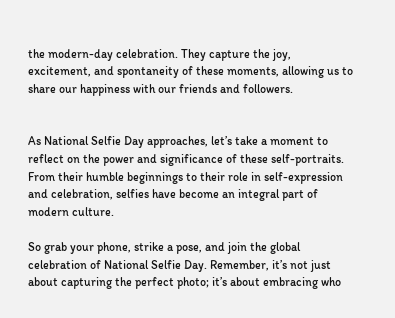the modern-day celebration. They capture the joy, excitement, and spontaneity of these moments, allowing us to share our happiness with our friends and followers.


As National Selfie Day approaches, let’s take a moment to reflect on the power and significance of these self-portraits. From their humble beginnings to their role in self-expression and celebration, selfies have become an integral part of modern culture.

So grab your phone, strike a pose, and join the global celebration of National Selfie Day. Remember, it’s not just about capturing the perfect photo; it’s about embracing who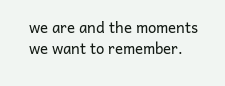we are and the moments we want to remember.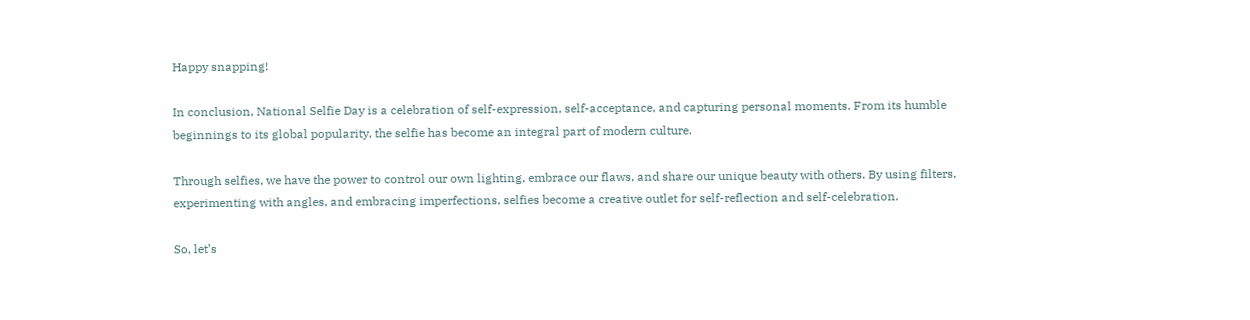Happy snapping!

In conclusion, National Selfie Day is a celebration of self-expression, self-acceptance, and capturing personal moments. From its humble beginnings to its global popularity, the selfie has become an integral part of modern culture.

Through selfies, we have the power to control our own lighting, embrace our flaws, and share our unique beauty with others. By using filters, experimenting with angles, and embracing imperfections, selfies become a creative outlet for self-reflection and self-celebration.

So, let’s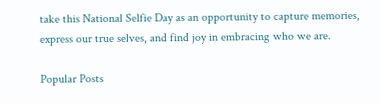take this National Selfie Day as an opportunity to capture memories, express our true selves, and find joy in embracing who we are.

Popular Posts